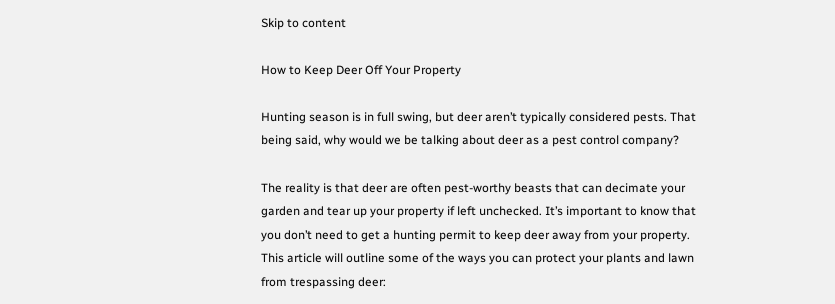Skip to content

How to Keep Deer Off Your Property

Hunting season is in full swing, but deer aren’t typically considered pests. That being said, why would we be talking about deer as a pest control company?

The reality is that deer are often pest-worthy beasts that can decimate your garden and tear up your property if left unchecked. It’s important to know that you don’t need to get a hunting permit to keep deer away from your property. This article will outline some of the ways you can protect your plants and lawn from trespassing deer: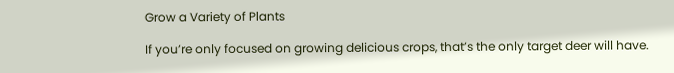Grow a Variety of Plants

If you’re only focused on growing delicious crops, that’s the only target deer will have.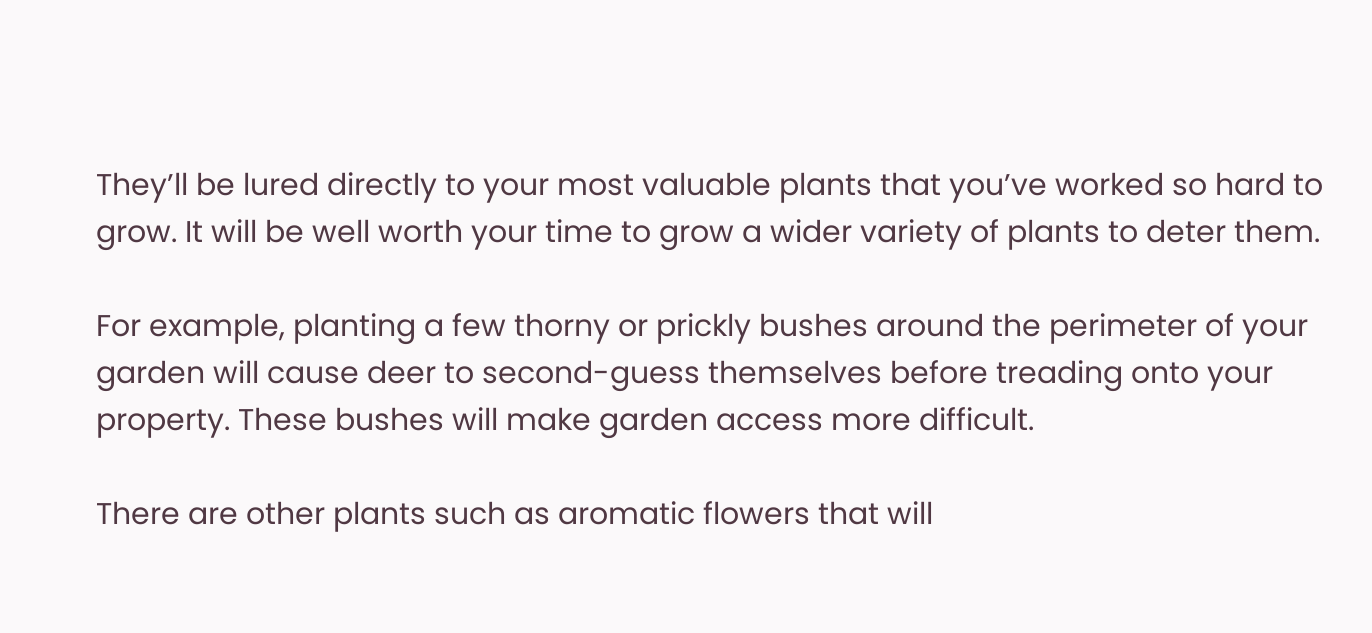They’ll be lured directly to your most valuable plants that you’ve worked so hard to grow. It will be well worth your time to grow a wider variety of plants to deter them.

For example, planting a few thorny or prickly bushes around the perimeter of your garden will cause deer to second-guess themselves before treading onto your property. These bushes will make garden access more difficult.

There are other plants such as aromatic flowers that will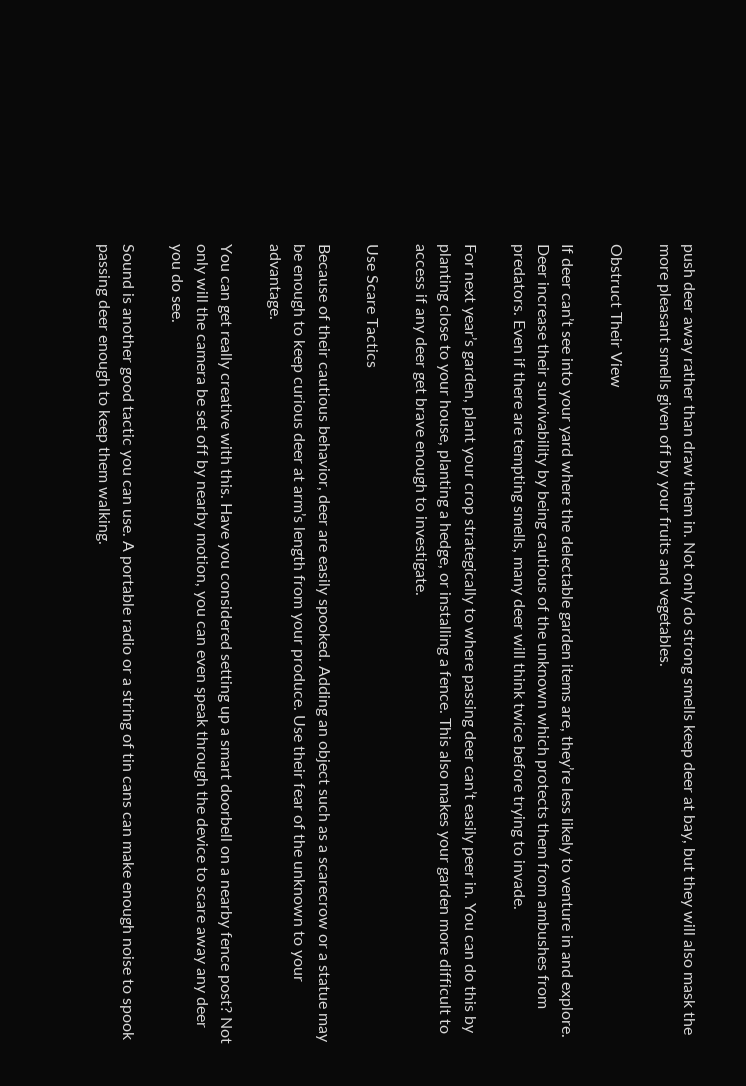push deer away rather than draw them in. Not only do strong smells keep deer at bay, but they will also mask the more pleasant smells given off by your fruits and vegetables.

Obstruct Their View

If deer can’t see into your yard where the delectable garden items are, they’re less likely to venture in and explore. Deer increase their survivability by being cautious of the unknown which protects them from ambushes from predators. Even if there are tempting smells, many deer will think twice before trying to invade.

For next year’s garden, plant your crop strategically to where passing deer can’t easily peer in. You can do this by planting close to your house, planting a hedge, or installing a fence. This also makes your garden more difficult to access if any deer get brave enough to investigate.

Use Scare Tactics

Because of their cautious behavior, deer are easily spooked. Adding an object such as a scarecrow or a statue may be enough to keep curious deer at arm’s length from your produce. Use their fear of the unknown to your advantage.

You can get really creative with this. Have you considered setting up a smart doorbell on a nearby fence post? Not only will the camera be set off by nearby motion, you can even speak through the device to scare away any deer you do see.

Sound is another good tactic you can use. A portable radio or a string of tin cans can make enough noise to spook passing deer enough to keep them walking.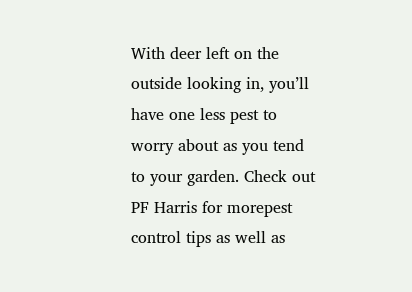With deer left on the outside looking in, you’ll have one less pest to worry about as you tend to your garden. Check out PF Harris for morepest control tips as well as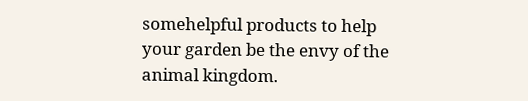somehelpful products to help your garden be the envy of the animal kingdom.